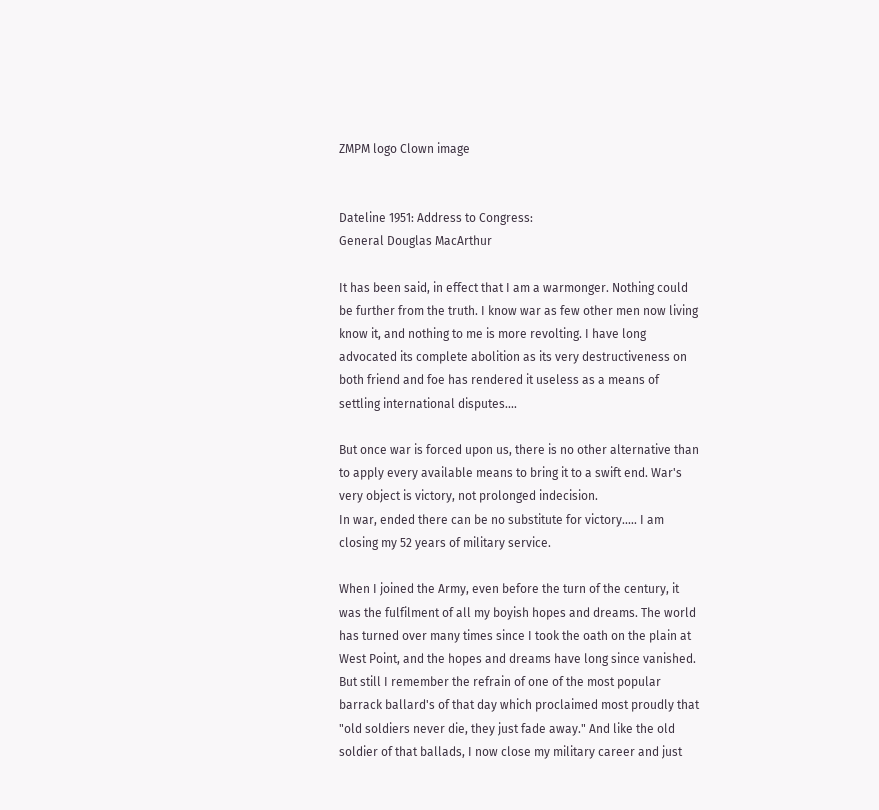ZMPM logo Clown image


Dateline 1951: Address to Congress:
General Douglas MacArthur

It has been said, in effect that I am a warmonger. Nothing could be further from the truth. I know war as few other men now living know it, and nothing to me is more revolting. I have long advocated its complete abolition as its very destructiveness on both friend and foe has rendered it useless as a means of settling international disputes....

But once war is forced upon us, there is no other alternative than to apply every available means to bring it to a swift end. War's very object is victory, not prolonged indecision.
In war, ended there can be no substitute for victory..... I am closing my 52 years of military service.

When I joined the Army, even before the turn of the century, it was the fulfilment of all my boyish hopes and dreams. The world has turned over many times since I took the oath on the plain at West Point, and the hopes and dreams have long since vanished. But still I remember the refrain of one of the most popular barrack ballard's of that day which proclaimed most proudly that "old soldiers never die, they just fade away." And like the old soldier of that ballads, I now close my military career and just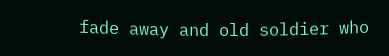fade away and old soldier who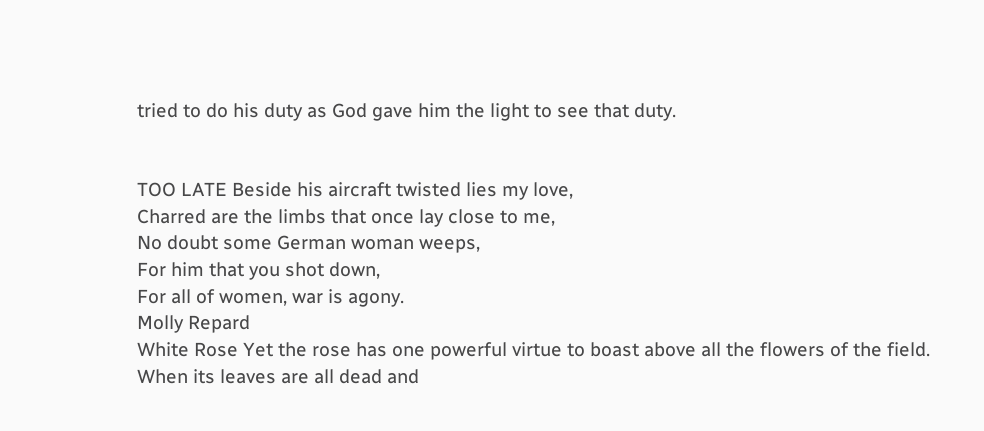tried to do his duty as God gave him the light to see that duty.


TOO LATE Beside his aircraft twisted lies my love,
Charred are the limbs that once lay close to me,
No doubt some German woman weeps,
For him that you shot down,
For all of women, war is agony.
Molly Repard
White Rose Yet the rose has one powerful virtue to boast above all the flowers of the field.
When its leaves are all dead and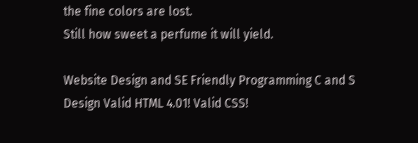the fine colors are lost.
Still how sweet a perfume it will yield.

Website Design and SE Friendly Programming C and S Design Valid HTML 4.01! Valid CSS!